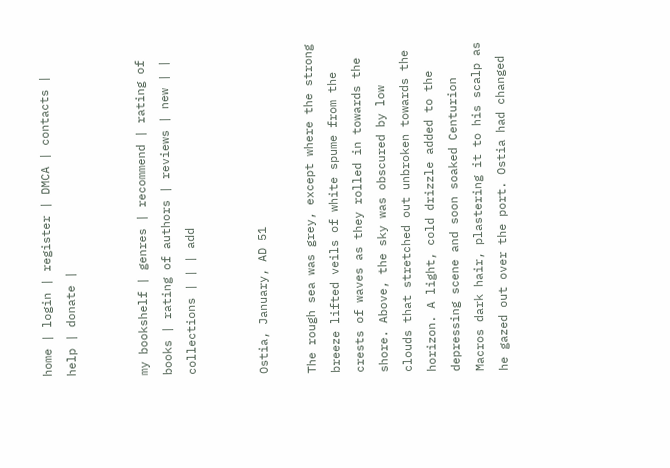home | login | register | DMCA | contacts | help | donate |


my bookshelf | genres | recommend | rating of books | rating of authors | reviews | new | | collections | | | add


Ostia, January, AD 51

The rough sea was grey, except where the strong breeze lifted veils of white spume from the crests of waves as they rolled in towards the shore. Above, the sky was obscured by low clouds that stretched out unbroken towards the horizon. A light, cold drizzle added to the depressing scene and soon soaked Centurion Macros dark hair, plastering it to his scalp as he gazed out over the port. Ostia had changed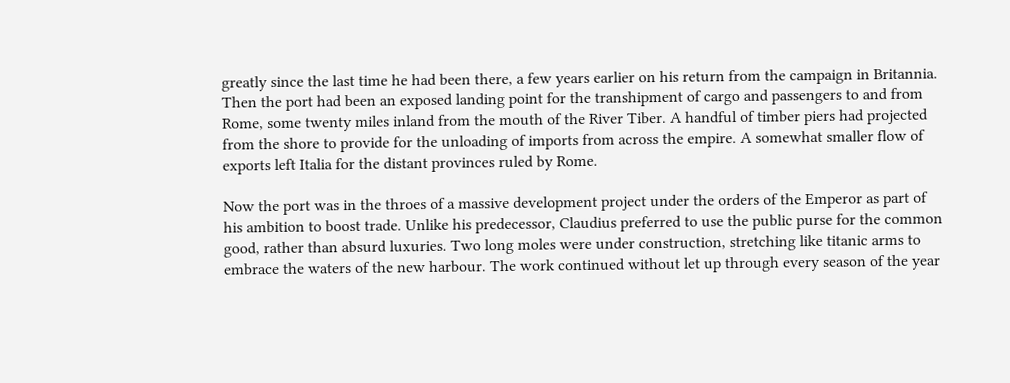greatly since the last time he had been there, a few years earlier on his return from the campaign in Britannia. Then the port had been an exposed landing point for the transhipment of cargo and passengers to and from Rome, some twenty miles inland from the mouth of the River Tiber. A handful of timber piers had projected from the shore to provide for the unloading of imports from across the empire. A somewhat smaller flow of exports left Italia for the distant provinces ruled by Rome.

Now the port was in the throes of a massive development project under the orders of the Emperor as part of his ambition to boost trade. Unlike his predecessor, Claudius preferred to use the public purse for the common good, rather than absurd luxuries. Two long moles were under construction, stretching like titanic arms to embrace the waters of the new harbour. The work continued without let up through every season of the year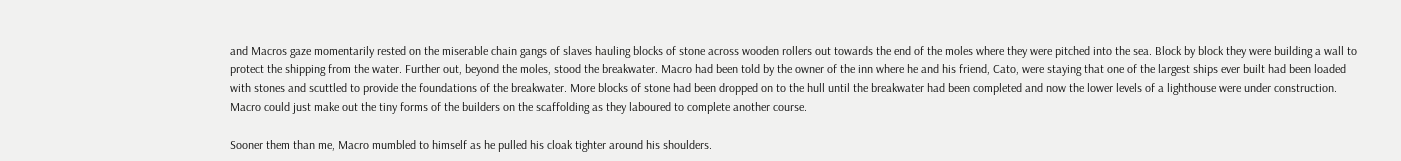and Macros gaze momentarily rested on the miserable chain gangs of slaves hauling blocks of stone across wooden rollers out towards the end of the moles where they were pitched into the sea. Block by block they were building a wall to protect the shipping from the water. Further out, beyond the moles, stood the breakwater. Macro had been told by the owner of the inn where he and his friend, Cato, were staying that one of the largest ships ever built had been loaded with stones and scuttled to provide the foundations of the breakwater. More blocks of stone had been dropped on to the hull until the breakwater had been completed and now the lower levels of a lighthouse were under construction. Macro could just make out the tiny forms of the builders on the scaffolding as they laboured to complete another course.

Sooner them than me, Macro mumbled to himself as he pulled his cloak tighter around his shoulders.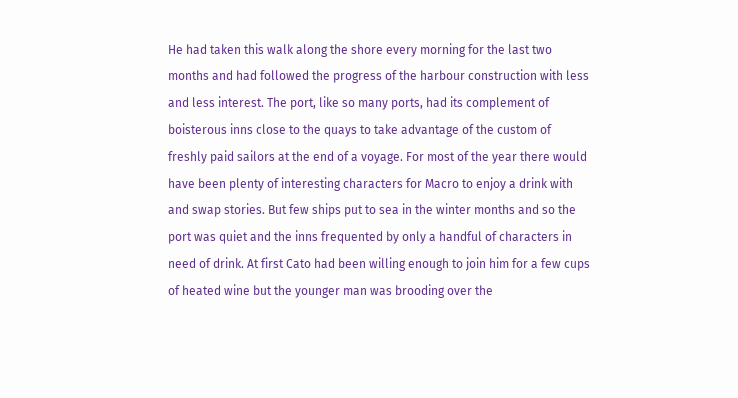He had taken this walk along the shore every morning for the last two months and had followed the progress of the harbour construction with less and less interest. The port, like so many ports, had its complement of boisterous inns close to the quays to take advantage of the custom of freshly paid sailors at the end of a voyage. For most of the year there would have been plenty of interesting characters for Macro to enjoy a drink with and swap stories. But few ships put to sea in the winter months and so the port was quiet and the inns frequented by only a handful of characters in need of drink. At first Cato had been willing enough to join him for a few cups of heated wine but the younger man was brooding over the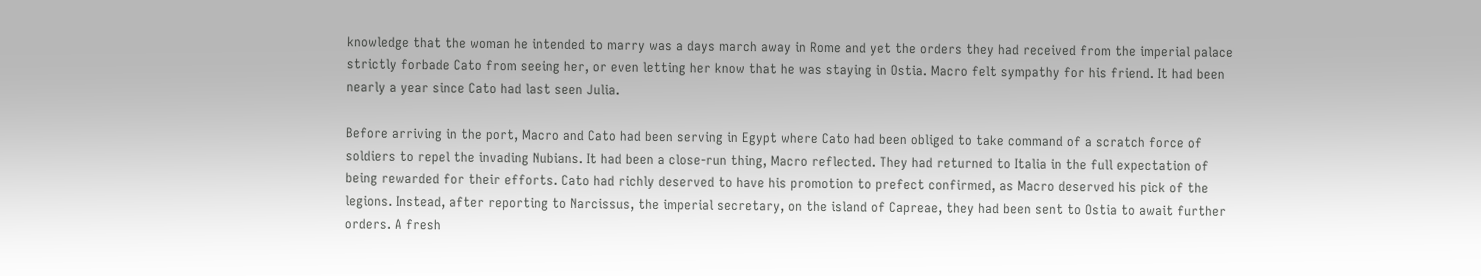knowledge that the woman he intended to marry was a days march away in Rome and yet the orders they had received from the imperial palace strictly forbade Cato from seeing her, or even letting her know that he was staying in Ostia. Macro felt sympathy for his friend. It had been nearly a year since Cato had last seen Julia.

Before arriving in the port, Macro and Cato had been serving in Egypt where Cato had been obliged to take command of a scratch force of soldiers to repel the invading Nubians. It had been a close-run thing, Macro reflected. They had returned to Italia in the full expectation of being rewarded for their efforts. Cato had richly deserved to have his promotion to prefect confirmed, as Macro deserved his pick of the legions. Instead, after reporting to Narcissus, the imperial secretary, on the island of Capreae, they had been sent to Ostia to await further orders. A fresh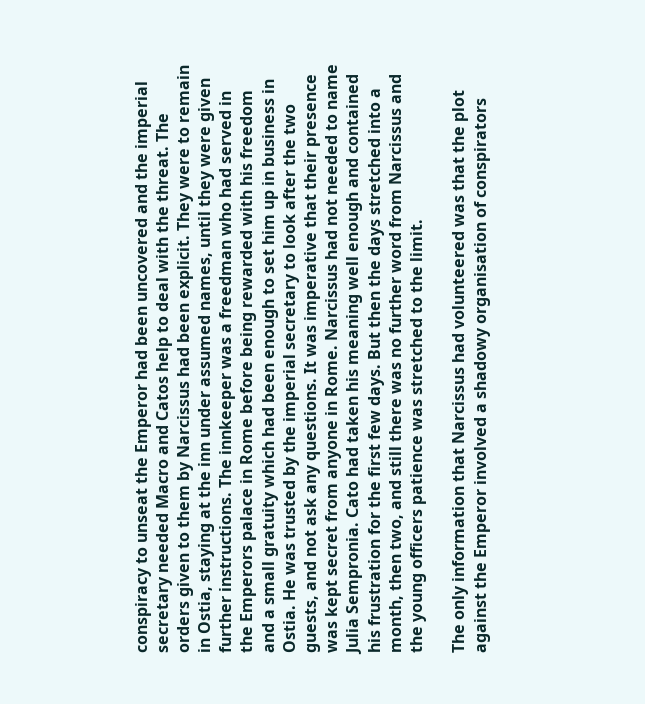conspiracy to unseat the Emperor had been uncovered and the imperial secretary needed Macro and Catos help to deal with the threat. The orders given to them by Narcissus had been explicit. They were to remain in Ostia, staying at the inn under assumed names, until they were given further instructions. The innkeeper was a freedman who had served in the Emperors palace in Rome before being rewarded with his freedom and a small gratuity which had been enough to set him up in business in Ostia. He was trusted by the imperial secretary to look after the two guests, and not ask any questions. It was imperative that their presence was kept secret from anyone in Rome. Narcissus had not needed to name Julia Sempronia. Cato had taken his meaning well enough and contained his frustration for the first few days. But then the days stretched into a month, then two, and still there was no further word from Narcissus and the young officers patience was stretched to the limit.

The only information that Narcissus had volunteered was that the plot against the Emperor involved a shadowy organisation of conspirators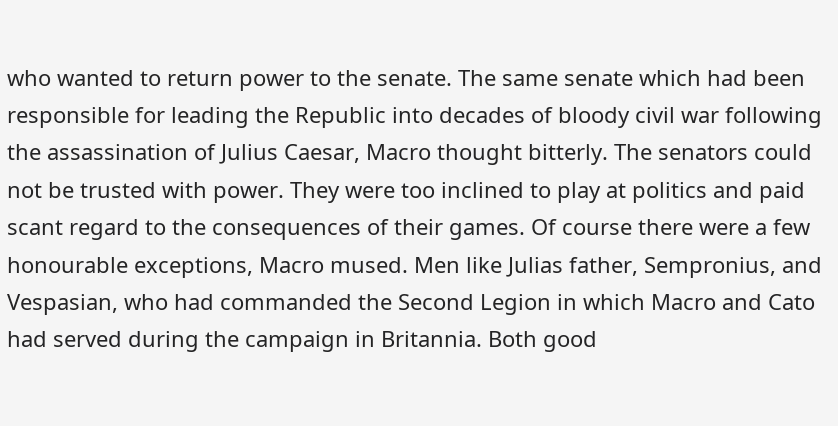who wanted to return power to the senate. The same senate which had been responsible for leading the Republic into decades of bloody civil war following the assassination of Julius Caesar, Macro thought bitterly. The senators could not be trusted with power. They were too inclined to play at politics and paid scant regard to the consequences of their games. Of course there were a few honourable exceptions, Macro mused. Men like Julias father, Sempronius, and Vespasian, who had commanded the Second Legion in which Macro and Cato had served during the campaign in Britannia. Both good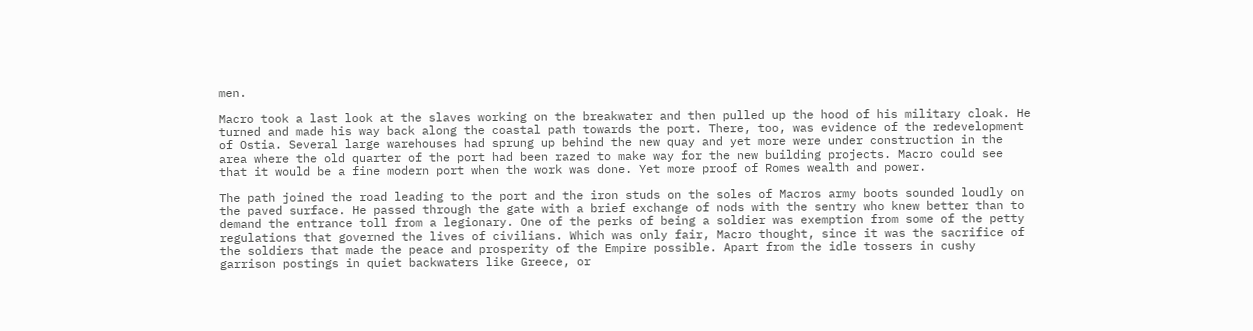men.

Macro took a last look at the slaves working on the breakwater and then pulled up the hood of his military cloak. He turned and made his way back along the coastal path towards the port. There, too, was evidence of the redevelopment of Ostia. Several large warehouses had sprung up behind the new quay and yet more were under construction in the area where the old quarter of the port had been razed to make way for the new building projects. Macro could see that it would be a fine modern port when the work was done. Yet more proof of Romes wealth and power.

The path joined the road leading to the port and the iron studs on the soles of Macros army boots sounded loudly on the paved surface. He passed through the gate with a brief exchange of nods with the sentry who knew better than to demand the entrance toll from a legionary. One of the perks of being a soldier was exemption from some of the petty regulations that governed the lives of civilians. Which was only fair, Macro thought, since it was the sacrifice of the soldiers that made the peace and prosperity of the Empire possible. Apart from the idle tossers in cushy garrison postings in quiet backwaters like Greece, or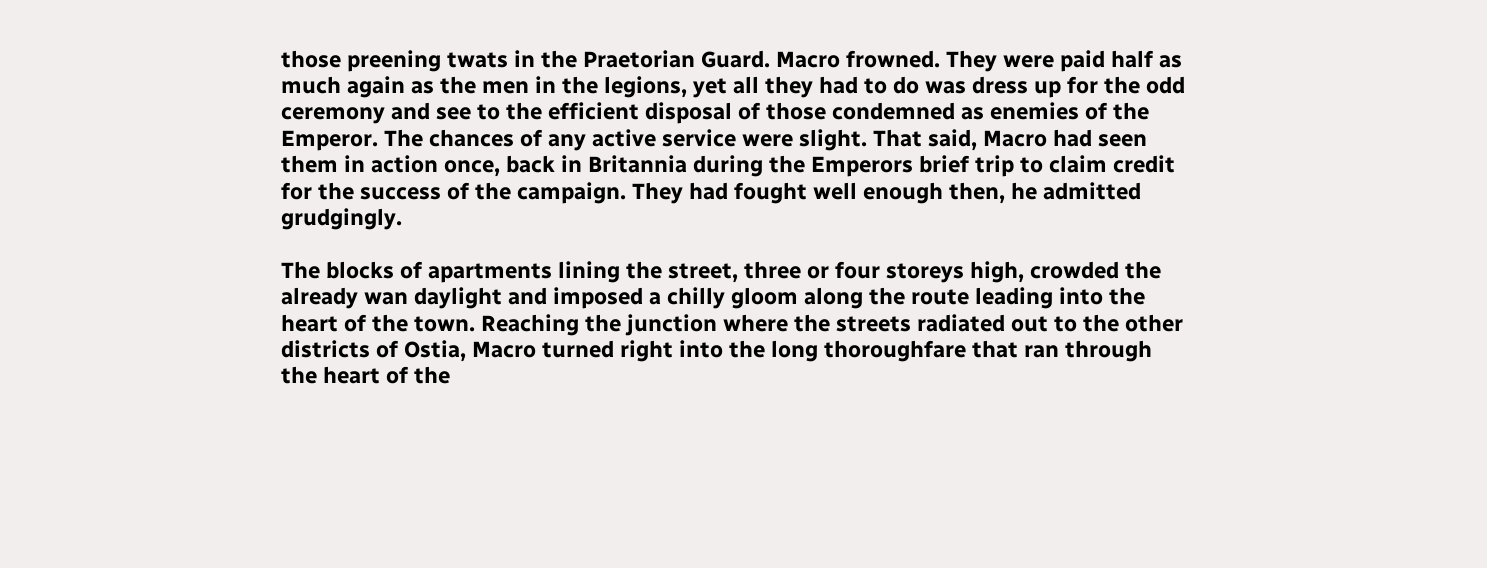those preening twats in the Praetorian Guard. Macro frowned. They were paid half as much again as the men in the legions, yet all they had to do was dress up for the odd ceremony and see to the efficient disposal of those condemned as enemies of the Emperor. The chances of any active service were slight. That said, Macro had seen them in action once, back in Britannia during the Emperors brief trip to claim credit for the success of the campaign. They had fought well enough then, he admitted grudgingly.

The blocks of apartments lining the street, three or four storeys high, crowded the already wan daylight and imposed a chilly gloom along the route leading into the heart of the town. Reaching the junction where the streets radiated out to the other districts of Ostia, Macro turned right into the long thoroughfare that ran through the heart of the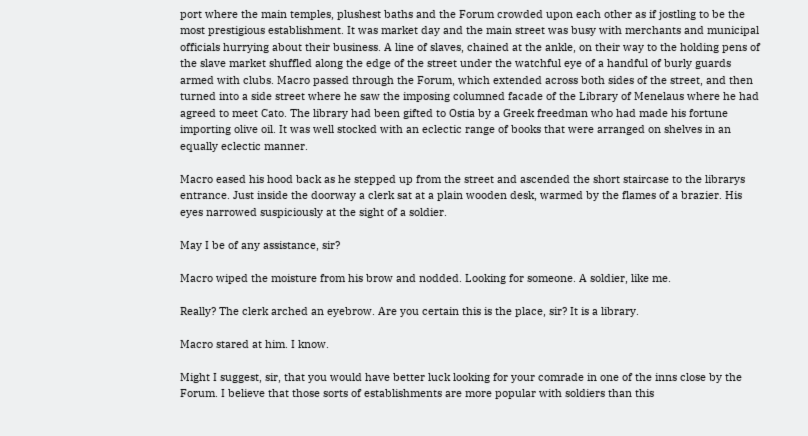port where the main temples, plushest baths and the Forum crowded upon each other as if jostling to be the most prestigious establishment. It was market day and the main street was busy with merchants and municipal officials hurrying about their business. A line of slaves, chained at the ankle, on their way to the holding pens of the slave market shuffled along the edge of the street under the watchful eye of a handful of burly guards armed with clubs. Macro passed through the Forum, which extended across both sides of the street, and then turned into a side street where he saw the imposing columned facade of the Library of Menelaus where he had agreed to meet Cato. The library had been gifted to Ostia by a Greek freedman who had made his fortune importing olive oil. It was well stocked with an eclectic range of books that were arranged on shelves in an equally eclectic manner.

Macro eased his hood back as he stepped up from the street and ascended the short staircase to the librarys entrance. Just inside the doorway a clerk sat at a plain wooden desk, warmed by the flames of a brazier. His eyes narrowed suspiciously at the sight of a soldier.

May I be of any assistance, sir?

Macro wiped the moisture from his brow and nodded. Looking for someone. A soldier, like me.

Really? The clerk arched an eyebrow. Are you certain this is the place, sir? It is a library.

Macro stared at him. I know.

Might I suggest, sir, that you would have better luck looking for your comrade in one of the inns close by the Forum. I believe that those sorts of establishments are more popular with soldiers than this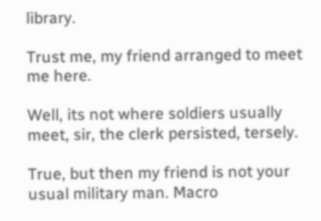library.

Trust me, my friend arranged to meet me here.

Well, its not where soldiers usually meet, sir, the clerk persisted, tersely.

True, but then my friend is not your usual military man. Macro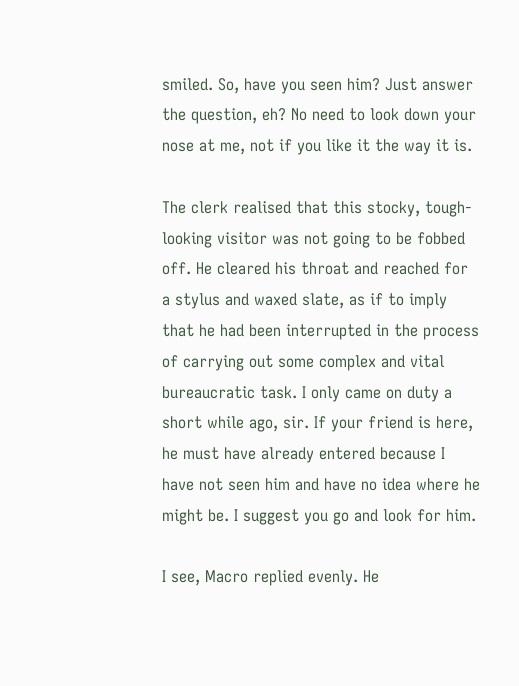smiled. So, have you seen him? Just answer the question, eh? No need to look down your nose at me, not if you like it the way it is.

The clerk realised that this stocky, tough-looking visitor was not going to be fobbed off. He cleared his throat and reached for a stylus and waxed slate, as if to imply that he had been interrupted in the process of carrying out some complex and vital bureaucratic task. I only came on duty a short while ago, sir. If your friend is here, he must have already entered because I have not seen him and have no idea where he might be. I suggest you go and look for him.

I see, Macro replied evenly. He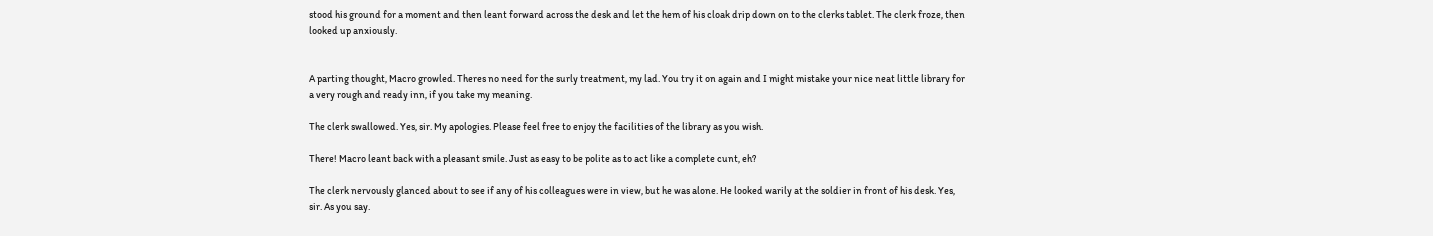stood his ground for a moment and then leant forward across the desk and let the hem of his cloak drip down on to the clerks tablet. The clerk froze, then looked up anxiously.


A parting thought, Macro growled. Theres no need for the surly treatment, my lad. You try it on again and I might mistake your nice neat little library for a very rough and ready inn, if you take my meaning.

The clerk swallowed. Yes, sir. My apologies. Please feel free to enjoy the facilities of the library as you wish.

There! Macro leant back with a pleasant smile. Just as easy to be polite as to act like a complete cunt, eh?

The clerk nervously glanced about to see if any of his colleagues were in view, but he was alone. He looked warily at the soldier in front of his desk. Yes, sir. As you say.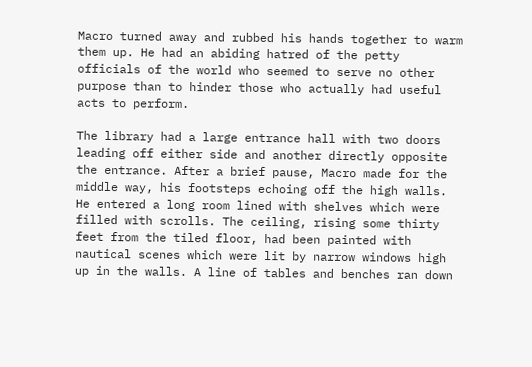Macro turned away and rubbed his hands together to warm them up. He had an abiding hatred of the petty officials of the world who seemed to serve no other purpose than to hinder those who actually had useful acts to perform.

The library had a large entrance hall with two doors leading off either side and another directly opposite the entrance. After a brief pause, Macro made for the middle way, his footsteps echoing off the high walls. He entered a long room lined with shelves which were filled with scrolls. The ceiling, rising some thirty feet from the tiled floor, had been painted with nautical scenes which were lit by narrow windows high up in the walls. A line of tables and benches ran down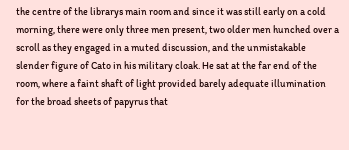the centre of the librarys main room and since it was still early on a cold morning, there were only three men present, two older men hunched over a scroll as they engaged in a muted discussion, and the unmistakable slender figure of Cato in his military cloak. He sat at the far end of the room, where a faint shaft of light provided barely adequate illumination for the broad sheets of papyrus that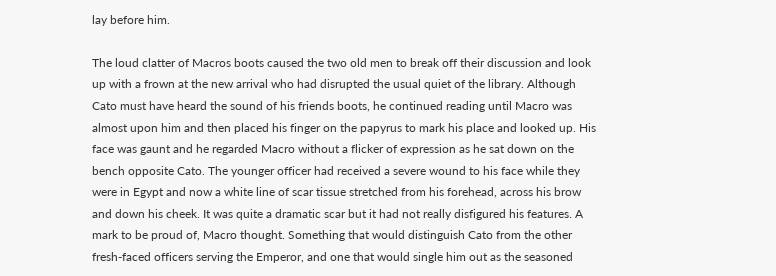lay before him.

The loud clatter of Macros boots caused the two old men to break off their discussion and look up with a frown at the new arrival who had disrupted the usual quiet of the library. Although Cato must have heard the sound of his friends boots, he continued reading until Macro was almost upon him and then placed his finger on the papyrus to mark his place and looked up. His face was gaunt and he regarded Macro without a flicker of expression as he sat down on the bench opposite Cato. The younger officer had received a severe wound to his face while they were in Egypt and now a white line of scar tissue stretched from his forehead, across his brow and down his cheek. It was quite a dramatic scar but it had not really disfigured his features. A mark to be proud of, Macro thought. Something that would distinguish Cato from the other fresh-faced officers serving the Emperor, and one that would single him out as the seasoned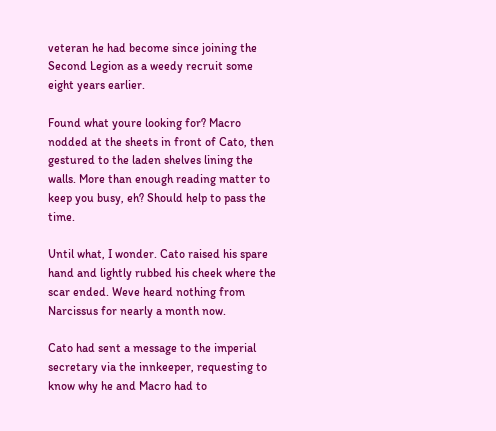veteran he had become since joining the Second Legion as a weedy recruit some eight years earlier.

Found what youre looking for? Macro nodded at the sheets in front of Cato, then gestured to the laden shelves lining the walls. More than enough reading matter to keep you busy, eh? Should help to pass the time.

Until what, I wonder. Cato raised his spare hand and lightly rubbed his cheek where the scar ended. Weve heard nothing from Narcissus for nearly a month now.

Cato had sent a message to the imperial secretary via the innkeeper, requesting to know why he and Macro had to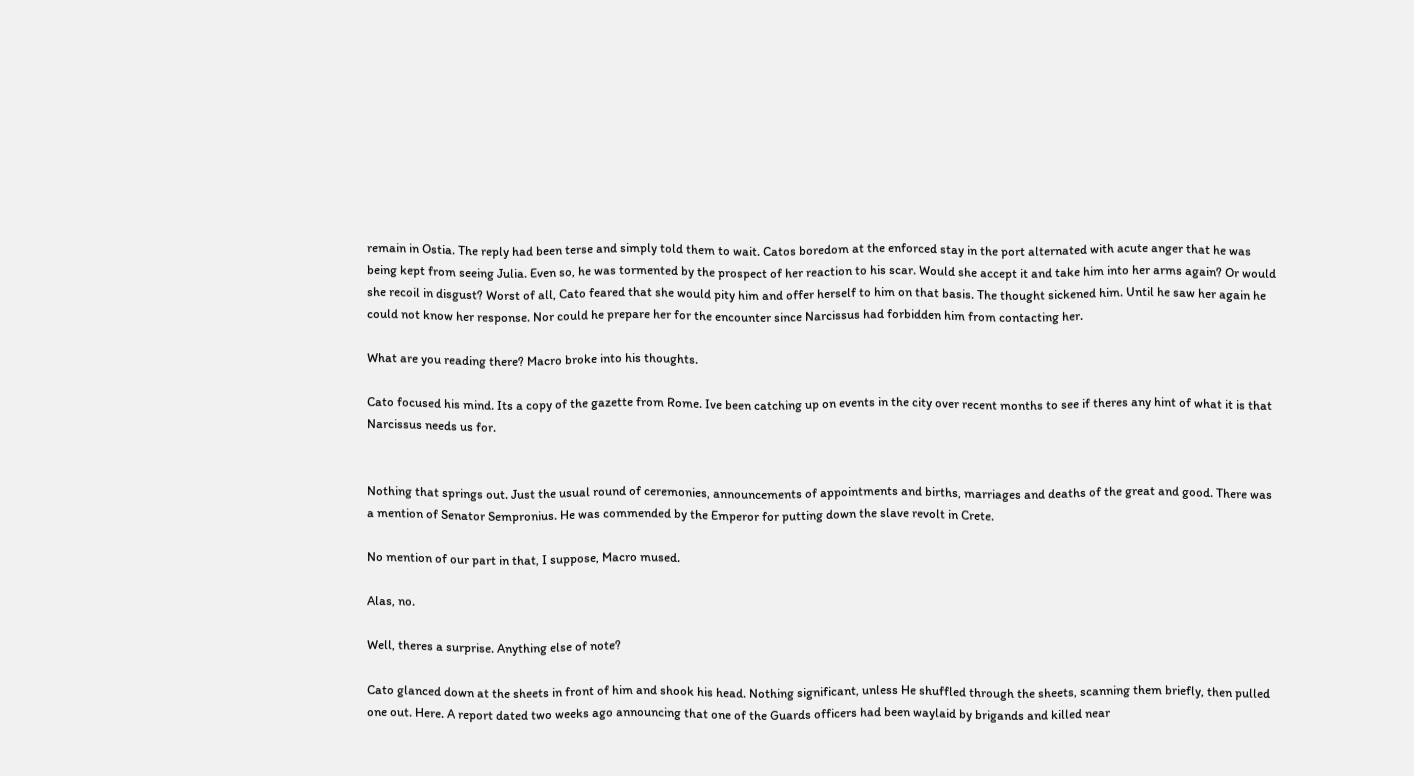remain in Ostia. The reply had been terse and simply told them to wait. Catos boredom at the enforced stay in the port alternated with acute anger that he was being kept from seeing Julia. Even so, he was tormented by the prospect of her reaction to his scar. Would she accept it and take him into her arms again? Or would she recoil in disgust? Worst of all, Cato feared that she would pity him and offer herself to him on that basis. The thought sickened him. Until he saw her again he could not know her response. Nor could he prepare her for the encounter since Narcissus had forbidden him from contacting her.

What are you reading there? Macro broke into his thoughts.

Cato focused his mind. Its a copy of the gazette from Rome. Ive been catching up on events in the city over recent months to see if theres any hint of what it is that Narcissus needs us for.


Nothing that springs out. Just the usual round of ceremonies, announcements of appointments and births, marriages and deaths of the great and good. There was a mention of Senator Sempronius. He was commended by the Emperor for putting down the slave revolt in Crete.

No mention of our part in that, I suppose, Macro mused.

Alas, no.

Well, theres a surprise. Anything else of note?

Cato glanced down at the sheets in front of him and shook his head. Nothing significant, unless He shuffled through the sheets, scanning them briefly, then pulled one out. Here. A report dated two weeks ago announcing that one of the Guards officers had been waylaid by brigands and killed near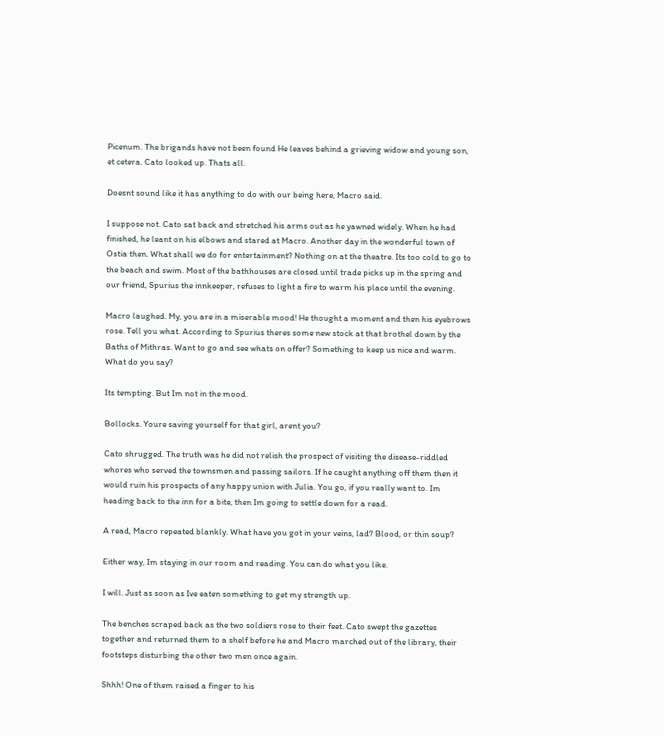Picenum. The brigands have not been found He leaves behind a grieving widow and young son, et cetera. Cato looked up. Thats all.

Doesnt sound like it has anything to do with our being here, Macro said.

I suppose not. Cato sat back and stretched his arms out as he yawned widely. When he had finished, he leant on his elbows and stared at Macro. Another day in the wonderful town of Ostia then. What shall we do for entertainment? Nothing on at the theatre. Its too cold to go to the beach and swim. Most of the bathhouses are closed until trade picks up in the spring and our friend, Spurius the innkeeper, refuses to light a fire to warm his place until the evening.

Macro laughed. My, you are in a miserable mood! He thought a moment and then his eyebrows rose. Tell you what. According to Spurius theres some new stock at that brothel down by the Baths of Mithras. Want to go and see whats on offer? Something to keep us nice and warm. What do you say?

Its tempting. But Im not in the mood.

Bollocks. Youre saving yourself for that girl, arent you?

Cato shrugged. The truth was he did not relish the prospect of visiting the disease-riddled whores who served the townsmen and passing sailors. If he caught anything off them then it would ruin his prospects of any happy union with Julia. You go, if you really want to. Im heading back to the inn for a bite, then Im going to settle down for a read.

A read, Macro repeated blankly. What have you got in your veins, lad? Blood, or thin soup?

Either way, Im staying in our room and reading. You can do what you like.

I will. Just as soon as Ive eaten something to get my strength up.

The benches scraped back as the two soldiers rose to their feet. Cato swept the gazettes together and returned them to a shelf before he and Macro marched out of the library, their footsteps disturbing the other two men once again.

Shhh! One of them raised a finger to his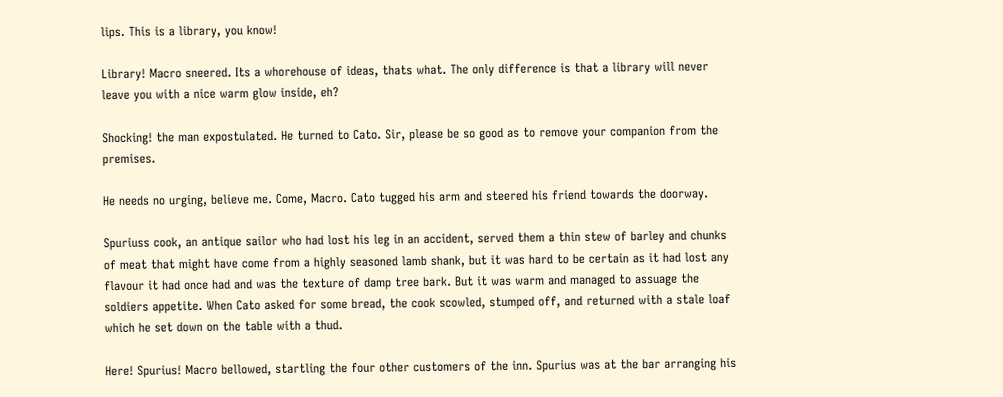lips. This is a library, you know!

Library! Macro sneered. Its a whorehouse of ideas, thats what. The only difference is that a library will never leave you with a nice warm glow inside, eh?

Shocking! the man expostulated. He turned to Cato. Sir, please be so good as to remove your companion from the premises.

He needs no urging, believe me. Come, Macro. Cato tugged his arm and steered his friend towards the doorway.

Spuriuss cook, an antique sailor who had lost his leg in an accident, served them a thin stew of barley and chunks of meat that might have come from a highly seasoned lamb shank, but it was hard to be certain as it had lost any flavour it had once had and was the texture of damp tree bark. But it was warm and managed to assuage the soldiers appetite. When Cato asked for some bread, the cook scowled, stumped off, and returned with a stale loaf which he set down on the table with a thud.

Here! Spurius! Macro bellowed, startling the four other customers of the inn. Spurius was at the bar arranging his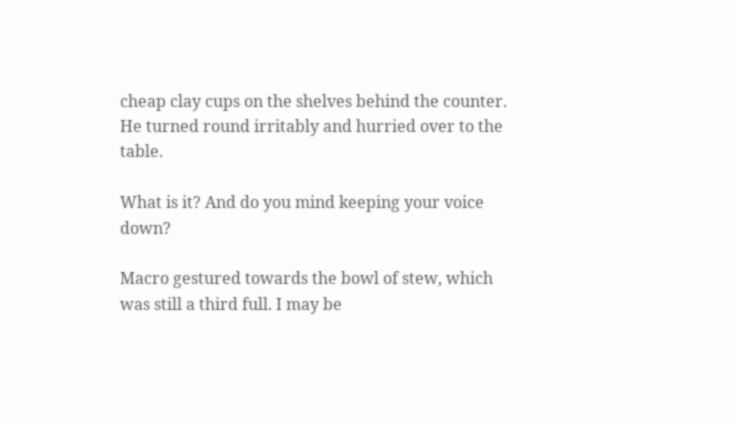cheap clay cups on the shelves behind the counter. He turned round irritably and hurried over to the table.

What is it? And do you mind keeping your voice down?

Macro gestured towards the bowl of stew, which was still a third full. I may be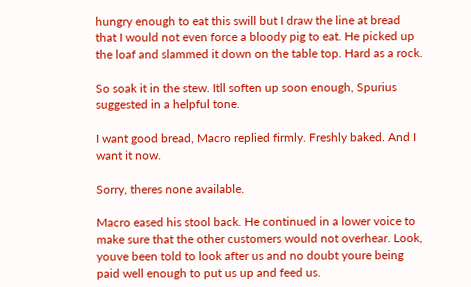hungry enough to eat this swill but I draw the line at bread that I would not even force a bloody pig to eat. He picked up the loaf and slammed it down on the table top. Hard as a rock.

So soak it in the stew. Itll soften up soon enough, Spurius suggested in a helpful tone.

I want good bread, Macro replied firmly. Freshly baked. And I want it now.

Sorry, theres none available.

Macro eased his stool back. He continued in a lower voice to make sure that the other customers would not overhear. Look, youve been told to look after us and no doubt youre being paid well enough to put us up and feed us.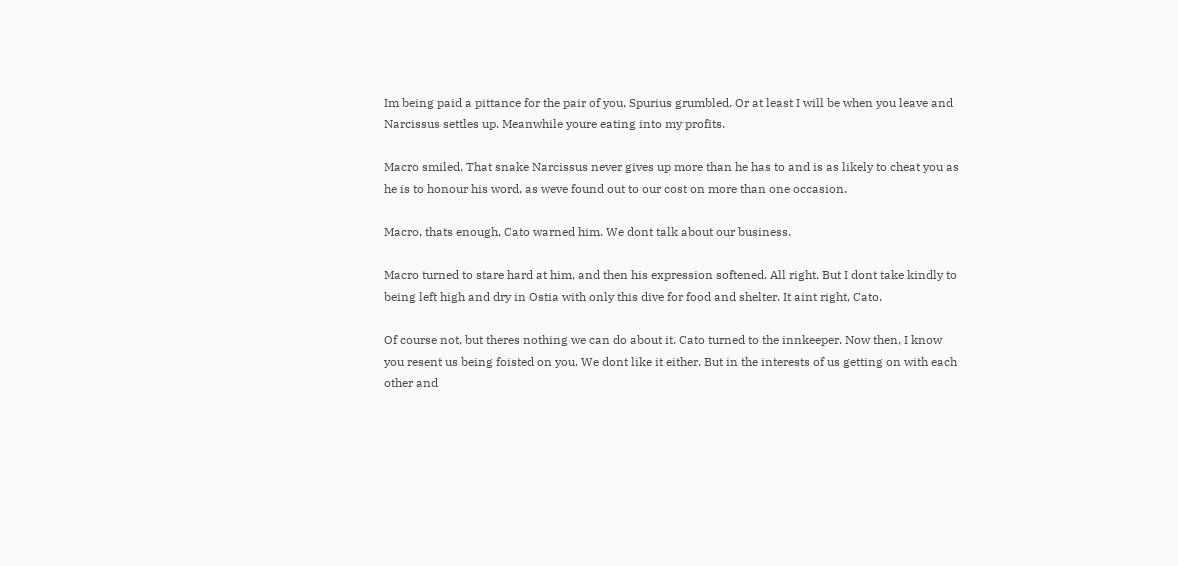Im being paid a pittance for the pair of you, Spurius grumbled. Or at least I will be when you leave and Narcissus settles up. Meanwhile youre eating into my profits.

Macro smiled. That snake Narcissus never gives up more than he has to and is as likely to cheat you as he is to honour his word, as weve found out to our cost on more than one occasion.

Macro, thats enough, Cato warned him. We dont talk about our business.

Macro turned to stare hard at him, and then his expression softened. All right. But I dont take kindly to being left high and dry in Ostia with only this dive for food and shelter. It aint right, Cato.

Of course not, but theres nothing we can do about it. Cato turned to the innkeeper. Now then, I know you resent us being foisted on you. We dont like it either. But in the interests of us getting on with each other and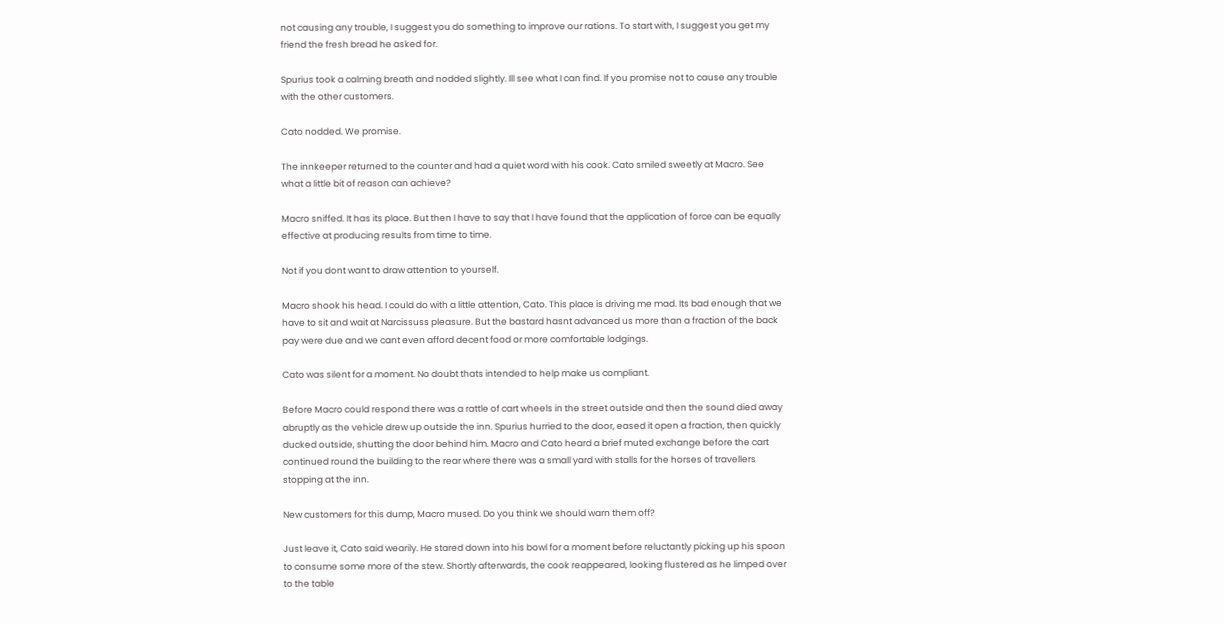not causing any trouble, I suggest you do something to improve our rations. To start with, I suggest you get my friend the fresh bread he asked for.

Spurius took a calming breath and nodded slightly. Ill see what I can find. If you promise not to cause any trouble with the other customers.

Cato nodded. We promise.

The innkeeper returned to the counter and had a quiet word with his cook. Cato smiled sweetly at Macro. See what a little bit of reason can achieve?

Macro sniffed. It has its place. But then I have to say that I have found that the application of force can be equally effective at producing results from time to time.

Not if you dont want to draw attention to yourself.

Macro shook his head. I could do with a little attention, Cato. This place is driving me mad. Its bad enough that we have to sit and wait at Narcissuss pleasure. But the bastard hasnt advanced us more than a fraction of the back pay were due and we cant even afford decent food or more comfortable lodgings.

Cato was silent for a moment. No doubt thats intended to help make us compliant.

Before Macro could respond there was a rattle of cart wheels in the street outside and then the sound died away abruptly as the vehicle drew up outside the inn. Spurius hurried to the door, eased it open a fraction, then quickly ducked outside, shutting the door behind him. Macro and Cato heard a brief muted exchange before the cart continued round the building to the rear where there was a small yard with stalls for the horses of travellers stopping at the inn.

New customers for this dump, Macro mused. Do you think we should warn them off?

Just leave it, Cato said wearily. He stared down into his bowl for a moment before reluctantly picking up his spoon to consume some more of the stew. Shortly afterwards, the cook reappeared, looking flustered as he limped over to the table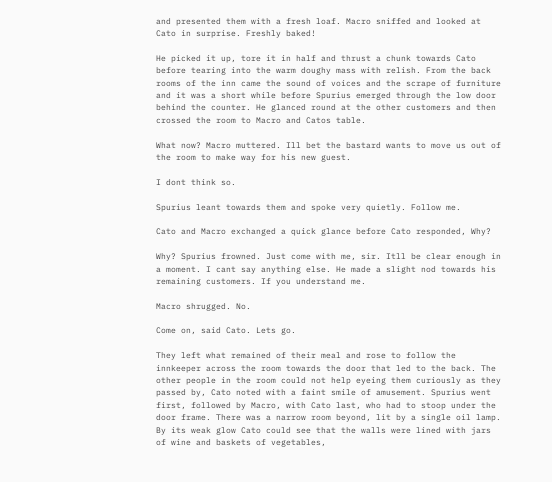and presented them with a fresh loaf. Macro sniffed and looked at Cato in surprise. Freshly baked!

He picked it up, tore it in half and thrust a chunk towards Cato before tearing into the warm doughy mass with relish. From the back rooms of the inn came the sound of voices and the scrape of furniture and it was a short while before Spurius emerged through the low door behind the counter. He glanced round at the other customers and then crossed the room to Macro and Catos table.

What now? Macro muttered. Ill bet the bastard wants to move us out of the room to make way for his new guest.

I dont think so.

Spurius leant towards them and spoke very quietly. Follow me.

Cato and Macro exchanged a quick glance before Cato responded, Why?

Why? Spurius frowned. Just come with me, sir. Itll be clear enough in a moment. I cant say anything else. He made a slight nod towards his remaining customers. If you understand me.

Macro shrugged. No.

Come on, said Cato. Lets go.

They left what remained of their meal and rose to follow the innkeeper across the room towards the door that led to the back. The other people in the room could not help eyeing them curiously as they passed by, Cato noted with a faint smile of amusement. Spurius went first, followed by Macro, with Cato last, who had to stoop under the door frame. There was a narrow room beyond, lit by a single oil lamp. By its weak glow Cato could see that the walls were lined with jars of wine and baskets of vegetables,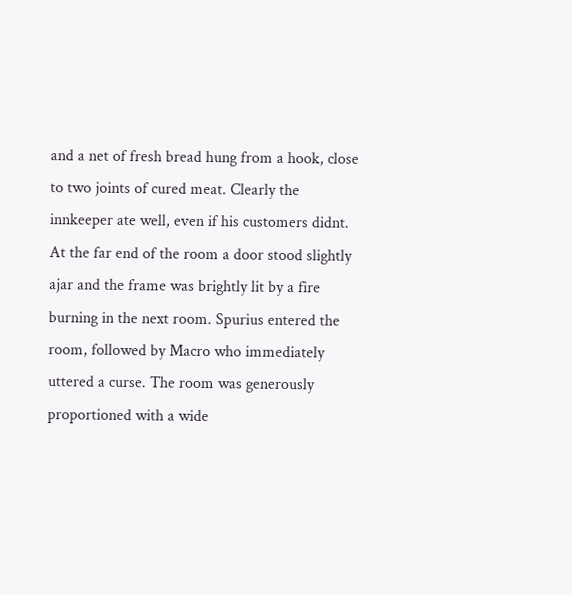and a net of fresh bread hung from a hook, close to two joints of cured meat. Clearly the innkeeper ate well, even if his customers didnt. At the far end of the room a door stood slightly ajar and the frame was brightly lit by a fire burning in the next room. Spurius entered the room, followed by Macro who immediately uttered a curse. The room was generously proportioned with a wide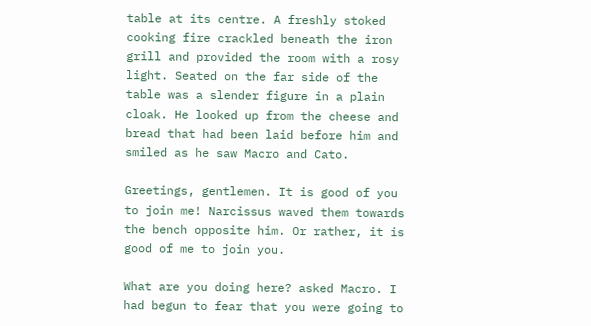table at its centre. A freshly stoked cooking fire crackled beneath the iron grill and provided the room with a rosy light. Seated on the far side of the table was a slender figure in a plain cloak. He looked up from the cheese and bread that had been laid before him and smiled as he saw Macro and Cato.

Greetings, gentlemen. It is good of you to join me! Narcissus waved them towards the bench opposite him. Or rather, it is good of me to join you.

What are you doing here? asked Macro. I had begun to fear that you were going to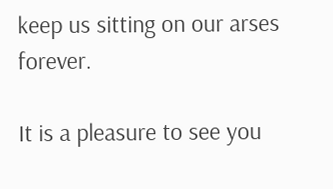keep us sitting on our arses forever.

It is a pleasure to see you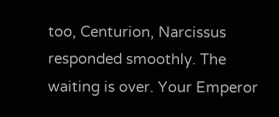too, Centurion, Narcissus responded smoothly. The waiting is over. Your Emperor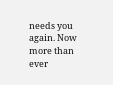needs you again. Now more than ever